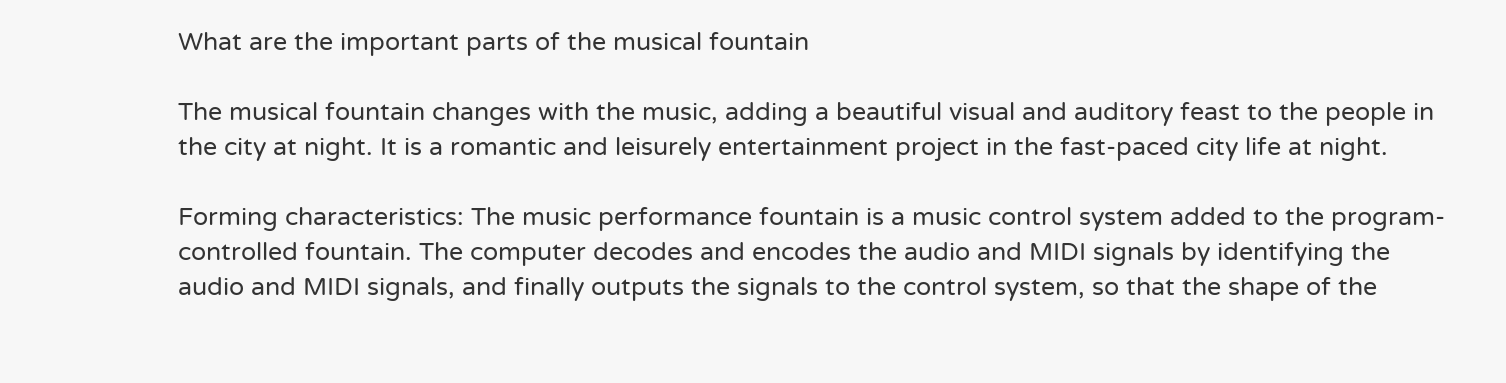What are the important parts of the musical fountain

The musical fountain changes with the music, adding a beautiful visual and auditory feast to the people in the city at night. It is a romantic and leisurely entertainment project in the fast-paced city life at night.

Forming characteristics: The music performance fountain is a music control system added to the program-controlled fountain. The computer decodes and encodes the audio and MIDI signals by identifying the audio and MIDI signals, and finally outputs the signals to the control system, so that the shape of the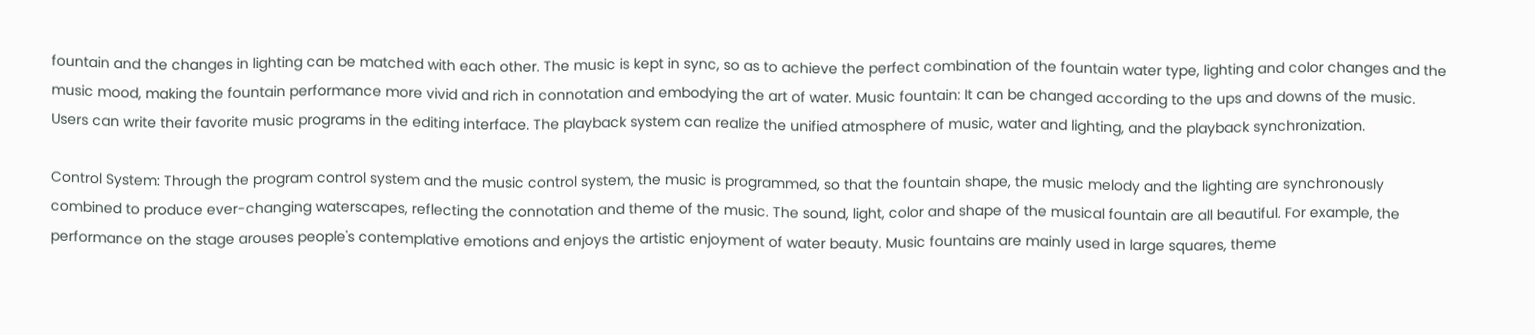fountain and the changes in lighting can be matched with each other. The music is kept in sync, so as to achieve the perfect combination of the fountain water type, lighting and color changes and the music mood, making the fountain performance more vivid and rich in connotation and embodying the art of water. Music fountain: It can be changed according to the ups and downs of the music. Users can write their favorite music programs in the editing interface. The playback system can realize the unified atmosphere of music, water and lighting, and the playback synchronization.

Control System: Through the program control system and the music control system, the music is programmed, so that the fountain shape, the music melody and the lighting are synchronously combined to produce ever-changing waterscapes, reflecting the connotation and theme of the music. The sound, light, color and shape of the musical fountain are all beautiful. For example, the performance on the stage arouses people's contemplative emotions and enjoys the artistic enjoyment of water beauty. Music fountains are mainly used in large squares, theme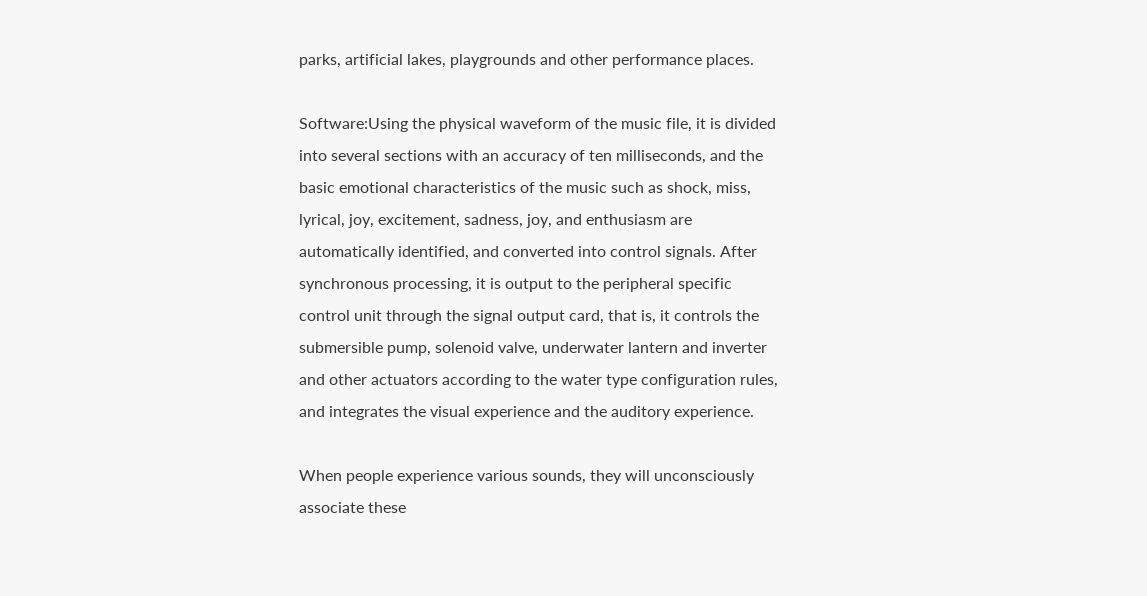parks, artificial lakes, playgrounds and other performance places.

Software:Using the physical waveform of the music file, it is divided into several sections with an accuracy of ten milliseconds, and the basic emotional characteristics of the music such as shock, miss, lyrical, joy, excitement, sadness, joy, and enthusiasm are automatically identified, and converted into control signals. After synchronous processing, it is output to the peripheral specific control unit through the signal output card, that is, it controls the submersible pump, solenoid valve, underwater lantern and inverter and other actuators according to the water type configuration rules, and integrates the visual experience and the auditory experience.

When people experience various sounds, they will unconsciously associate these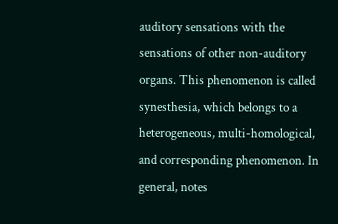auditory sensations with the sensations of other non-auditory organs. This phenomenon is called synesthesia, which belongs to a heterogeneous, multi-homological, and corresponding phenomenon. In general, notes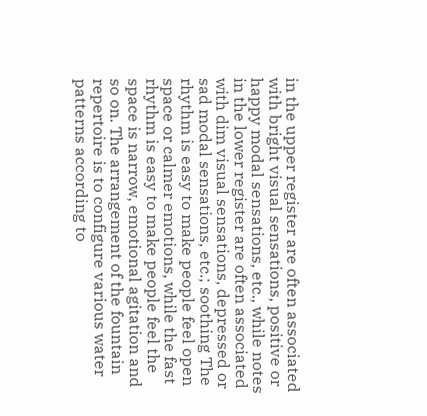in the upper register are often associated with bright visual sensations, positive or happy modal sensations, etc., while notes in the lower register are often associated with dim visual sensations, depressed or sad modal sensations, etc.; soothing The rhythm is easy to make people feel open space or calmer emotions, while the fast rhythm is easy to make people feel the space is narrow, emotional agitation and so on. The arrangement of the fountain repertoire is to configure various water patterns according to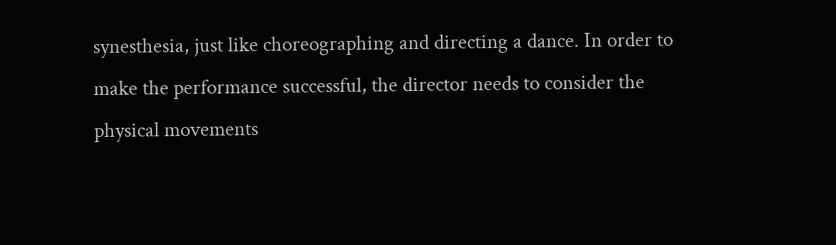synesthesia, just like choreographing and directing a dance. In order to make the performance successful, the director needs to consider the physical movements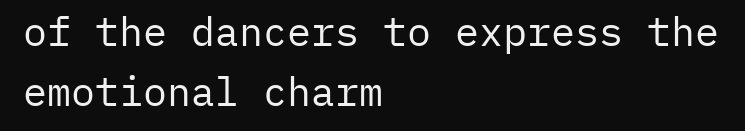of the dancers to express the emotional charm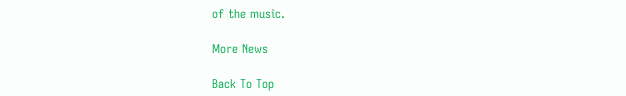of the music.

More News

Back To Top